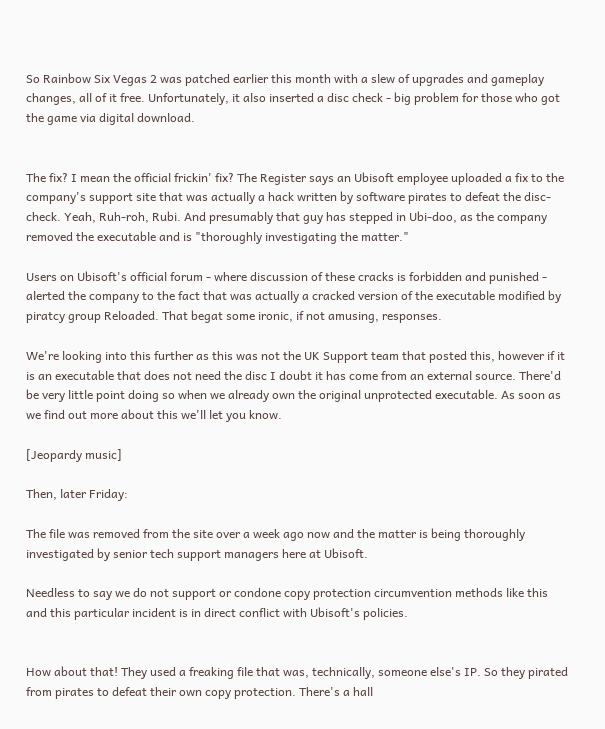So Rainbow Six Vegas 2 was patched earlier this month with a slew of upgrades and gameplay changes, all of it free. Unfortunately, it also inserted a disc check - big problem for those who got the game via digital download.


The fix? I mean the official frickin' fix? The Register says an Ubisoft employee uploaded a fix to the company's support site that was actually a hack written by software pirates to defeat the disc-check. Yeah, Ruh-roh, Rubi. And presumably that guy has stepped in Ubi-doo, as the company removed the executable and is "thoroughly investigating the matter."

Users on Ubisoft's official forum - where discussion of these cracks is forbidden and punished - alerted the company to the fact that was actually a cracked version of the executable modified by piratcy group Reloaded. That begat some ironic, if not amusing, responses.

We're looking into this further as this was not the UK Support team that posted this, however if it is an executable that does not need the disc I doubt it has come from an external source. There'd be very little point doing so when we already own the original unprotected executable. As soon as we find out more about this we'll let you know.

[Jeopardy music]

Then, later Friday:

The file was removed from the site over a week ago now and the matter is being thoroughly investigated by senior tech support managers here at Ubisoft.

Needless to say we do not support or condone copy protection circumvention methods like this and this particular incident is in direct conflict with Ubisoft's policies.


How about that! They used a freaking file that was, technically, someone else's IP. So they pirated from pirates to defeat their own copy protection. There's a hall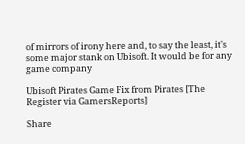of mirrors of irony here and, to say the least, it's some major stank on Ubisoft. It would be for any game company

Ubisoft Pirates Game Fix from Pirates [The Register via GamersReports]

Share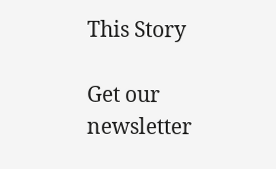This Story

Get our newsletter